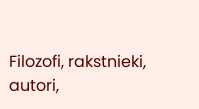Filozofi, rakstnieki, autori,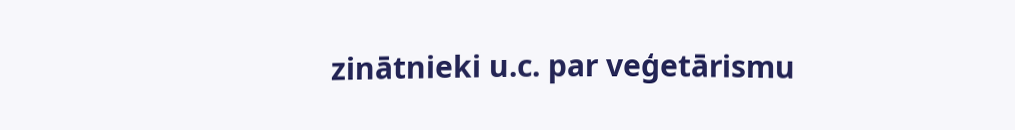zinātnieki u.c. par veģetārismu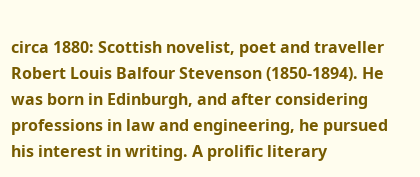circa 1880: Scottish novelist, poet and traveller Robert Louis Balfour Stevenson (1850-1894). He was born in Edinburgh, and after considering professions in law and engineering, he pursued his interest in writing. A prolific literary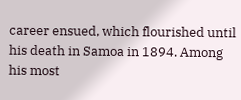career ensued, which flourished until his death in Samoa in 1894. Among his most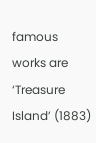famous works are ‘Treasure Island’ (1883)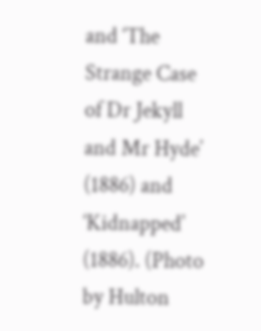and ‘The Strange Case of Dr Jekyll and Mr Hyde’ (1886) and ‘Kidnapped’ (1886). (Photo by Hulton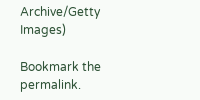Archive/Getty Images)

Bookmark the permalink.